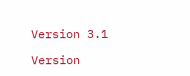Version 3.1

Version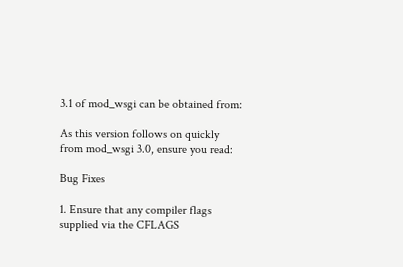3.1 of mod_wsgi can be obtained from:

As this version follows on quickly from mod_wsgi 3.0, ensure you read:

Bug Fixes

1. Ensure that any compiler flags supplied via the CFLAGS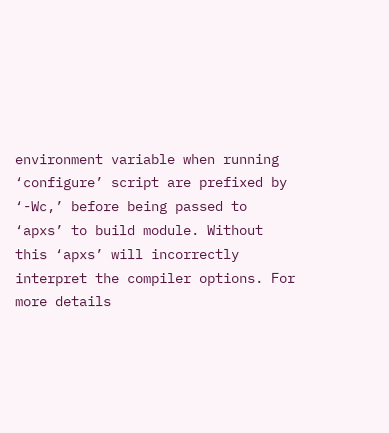environment variable when running ‘configure’ script are prefixed by ‘-Wc,’ before being passed to ‘apxs’ to build module. Without this ‘apxs’ will incorrectly interpret the compiler options. For more details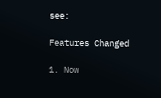see:

Features Changed

1. Now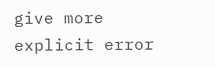give more explicit error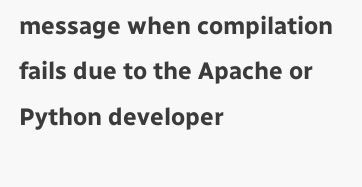message when compilation fails due to the Apache or Python developer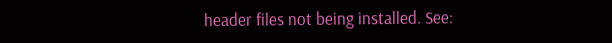header files not being installed. See: